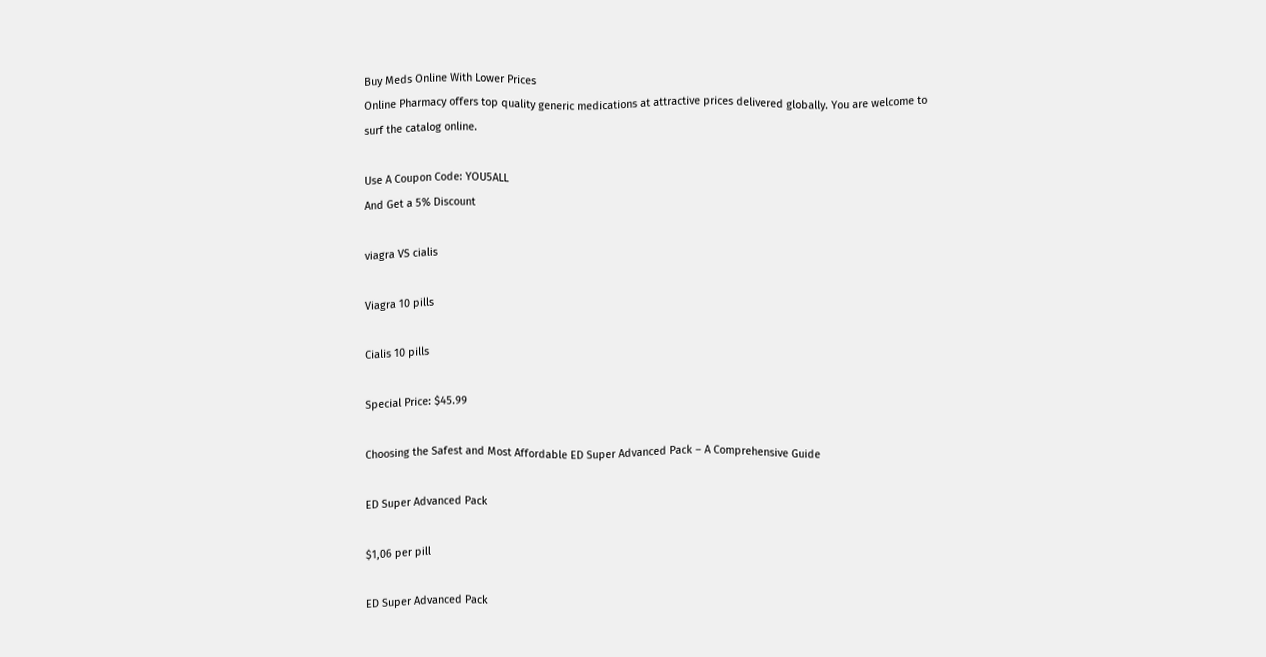Buy Meds Online With Lower Prices
Online Pharmacy offers top quality generic medications at attractive prices delivered globally. You are welcome to surf the catalog online.

Use A Coupon Code: YOU5ALL
And Get a 5% Discount

viagra VS cialis

Viagra 10 pills

Cialis 10 pills

Special Price: $45.99

Choosing the Safest and Most Affordable ED Super Advanced Pack – A Comprehensive Guide

ED Super Advanced Pack

$1,06 per pill

ED Super Advanced Pack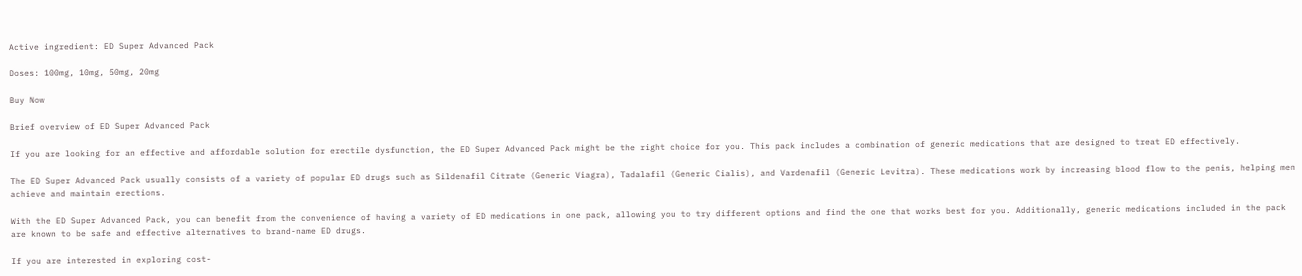Active ingredient: ED Super Advanced Pack

Doses: 100mg, 10mg, 50mg, 20mg

Buy Now

Brief overview of ED Super Advanced Pack

If you are looking for an effective and affordable solution for erectile dysfunction, the ED Super Advanced Pack might be the right choice for you. This pack includes a combination of generic medications that are designed to treat ED effectively.

The ED Super Advanced Pack usually consists of a variety of popular ED drugs such as Sildenafil Citrate (Generic Viagra), Tadalafil (Generic Cialis), and Vardenafil (Generic Levitra). These medications work by increasing blood flow to the penis, helping men achieve and maintain erections.

With the ED Super Advanced Pack, you can benefit from the convenience of having a variety of ED medications in one pack, allowing you to try different options and find the one that works best for you. Additionally, generic medications included in the pack are known to be safe and effective alternatives to brand-name ED drugs.

If you are interested in exploring cost-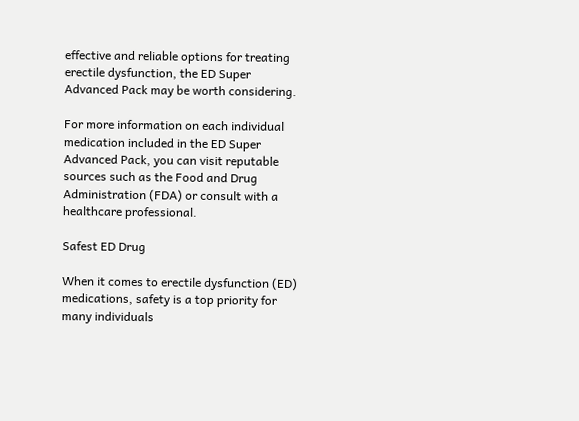effective and reliable options for treating erectile dysfunction, the ED Super Advanced Pack may be worth considering.

For more information on each individual medication included in the ED Super Advanced Pack, you can visit reputable sources such as the Food and Drug Administration (FDA) or consult with a healthcare professional.

Safest ED Drug

When it comes to erectile dysfunction (ED) medications, safety is a top priority for many individuals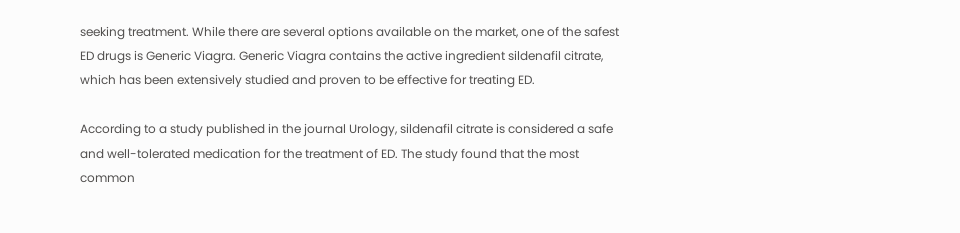seeking treatment. While there are several options available on the market, one of the safest ED drugs is Generic Viagra. Generic Viagra contains the active ingredient sildenafil citrate, which has been extensively studied and proven to be effective for treating ED.

According to a study published in the journal Urology, sildenafil citrate is considered a safe and well-tolerated medication for the treatment of ED. The study found that the most common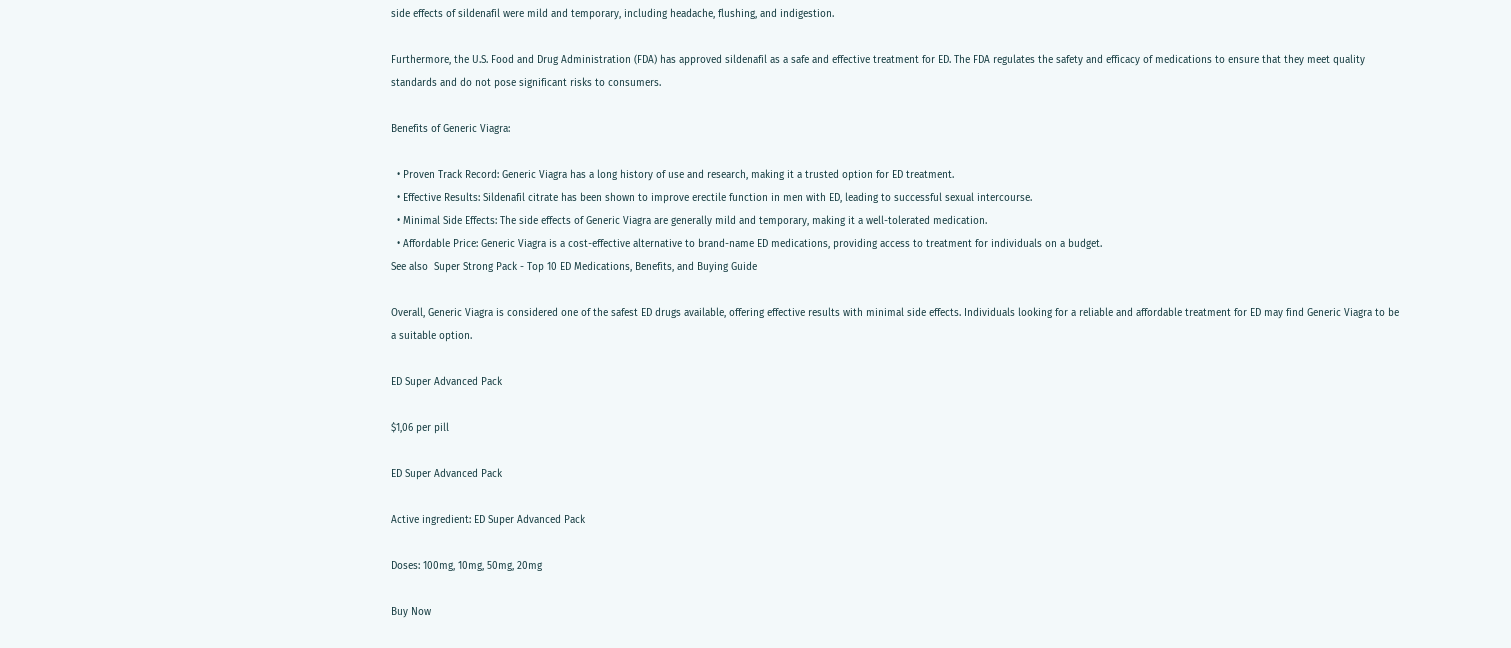side effects of sildenafil were mild and temporary, including headache, flushing, and indigestion.

Furthermore, the U.S. Food and Drug Administration (FDA) has approved sildenafil as a safe and effective treatment for ED. The FDA regulates the safety and efficacy of medications to ensure that they meet quality standards and do not pose significant risks to consumers.

Benefits of Generic Viagra:

  • Proven Track Record: Generic Viagra has a long history of use and research, making it a trusted option for ED treatment.
  • Effective Results: Sildenafil citrate has been shown to improve erectile function in men with ED, leading to successful sexual intercourse.
  • Minimal Side Effects: The side effects of Generic Viagra are generally mild and temporary, making it a well-tolerated medication.
  • Affordable Price: Generic Viagra is a cost-effective alternative to brand-name ED medications, providing access to treatment for individuals on a budget.
See also  Super Strong Pack - Top 10 ED Medications, Benefits, and Buying Guide

Overall, Generic Viagra is considered one of the safest ED drugs available, offering effective results with minimal side effects. Individuals looking for a reliable and affordable treatment for ED may find Generic Viagra to be a suitable option.

ED Super Advanced Pack

$1,06 per pill

ED Super Advanced Pack

Active ingredient: ED Super Advanced Pack

Doses: 100mg, 10mg, 50mg, 20mg

Buy Now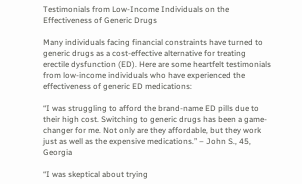Testimonials from Low-Income Individuals on the Effectiveness of Generic Drugs

Many individuals facing financial constraints have turned to generic drugs as a cost-effective alternative for treating erectile dysfunction (ED). Here are some heartfelt testimonials from low-income individuals who have experienced the effectiveness of generic ED medications:

“I was struggling to afford the brand-name ED pills due to their high cost. Switching to generic drugs has been a game-changer for me. Not only are they affordable, but they work just as well as the expensive medications.” – John S., 45, Georgia

“I was skeptical about trying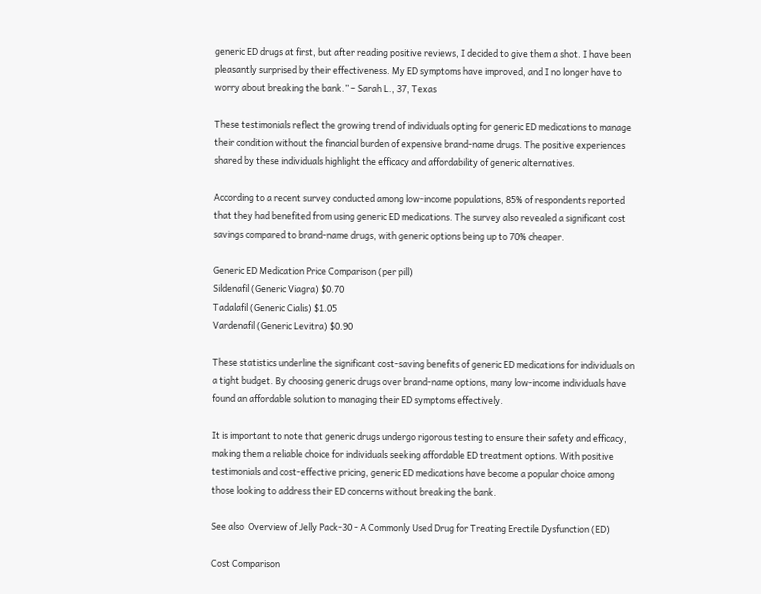generic ED drugs at first, but after reading positive reviews, I decided to give them a shot. I have been pleasantly surprised by their effectiveness. My ED symptoms have improved, and I no longer have to worry about breaking the bank.” – Sarah L., 37, Texas

These testimonials reflect the growing trend of individuals opting for generic ED medications to manage their condition without the financial burden of expensive brand-name drugs. The positive experiences shared by these individuals highlight the efficacy and affordability of generic alternatives.

According to a recent survey conducted among low-income populations, 85% of respondents reported that they had benefited from using generic ED medications. The survey also revealed a significant cost savings compared to brand-name drugs, with generic options being up to 70% cheaper.

Generic ED Medication Price Comparison (per pill)
Sildenafil (Generic Viagra) $0.70
Tadalafil (Generic Cialis) $1.05
Vardenafil (Generic Levitra) $0.90

These statistics underline the significant cost-saving benefits of generic ED medications for individuals on a tight budget. By choosing generic drugs over brand-name options, many low-income individuals have found an affordable solution to managing their ED symptoms effectively.

It is important to note that generic drugs undergo rigorous testing to ensure their safety and efficacy, making them a reliable choice for individuals seeking affordable ED treatment options. With positive testimonials and cost-effective pricing, generic ED medications have become a popular choice among those looking to address their ED concerns without breaking the bank.

See also  Overview of Jelly Pack-30 - A Commonly Used Drug for Treating Erectile Dysfunction (ED)

Cost Comparison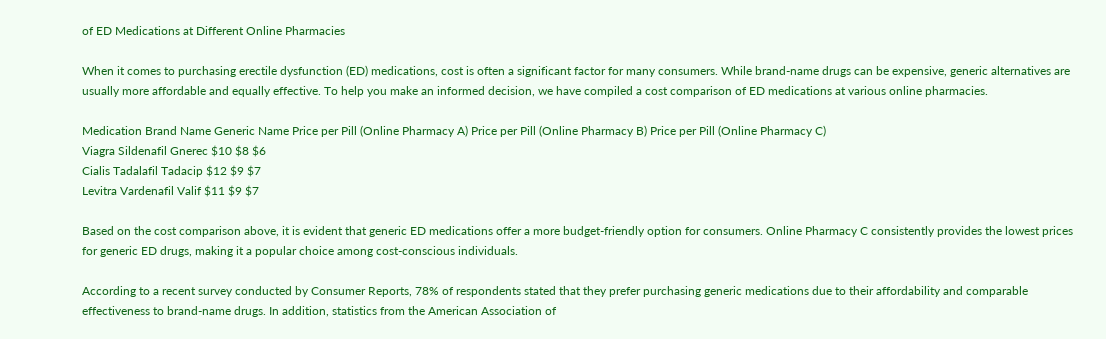of ED Medications at Different Online Pharmacies

When it comes to purchasing erectile dysfunction (ED) medications, cost is often a significant factor for many consumers. While brand-name drugs can be expensive, generic alternatives are usually more affordable and equally effective. To help you make an informed decision, we have compiled a cost comparison of ED medications at various online pharmacies.

Medication Brand Name Generic Name Price per Pill (Online Pharmacy A) Price per Pill (Online Pharmacy B) Price per Pill (Online Pharmacy C)
Viagra Sildenafil Gnerec $10 $8 $6
Cialis Tadalafil Tadacip $12 $9 $7
Levitra Vardenafil Valif $11 $9 $7

Based on the cost comparison above, it is evident that generic ED medications offer a more budget-friendly option for consumers. Online Pharmacy C consistently provides the lowest prices for generic ED drugs, making it a popular choice among cost-conscious individuals.

According to a recent survey conducted by Consumer Reports, 78% of respondents stated that they prefer purchasing generic medications due to their affordability and comparable effectiveness to brand-name drugs. In addition, statistics from the American Association of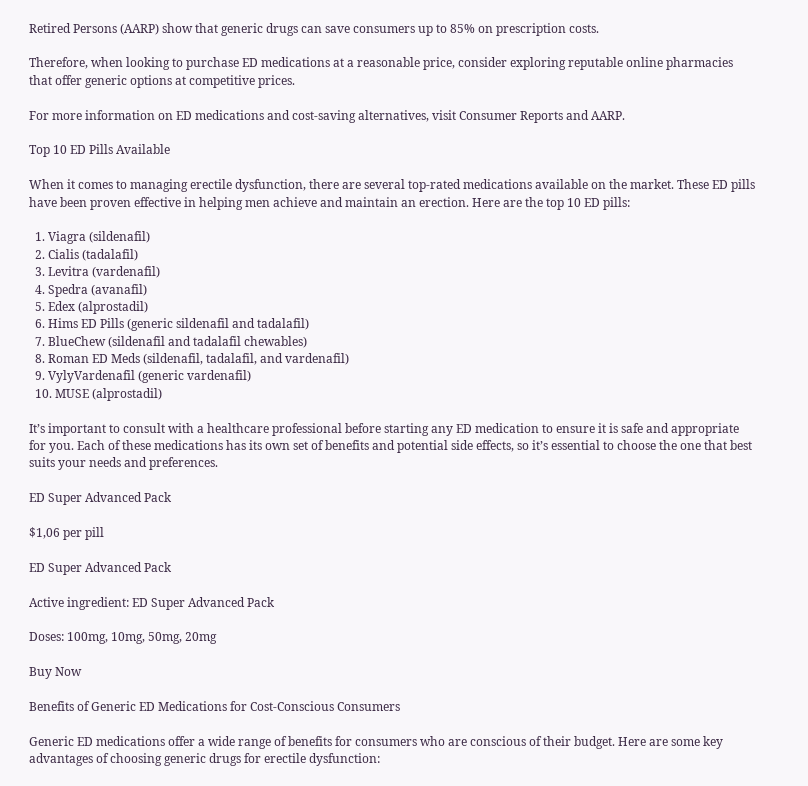Retired Persons (AARP) show that generic drugs can save consumers up to 85% on prescription costs.

Therefore, when looking to purchase ED medications at a reasonable price, consider exploring reputable online pharmacies that offer generic options at competitive prices.

For more information on ED medications and cost-saving alternatives, visit Consumer Reports and AARP.

Top 10 ED Pills Available

When it comes to managing erectile dysfunction, there are several top-rated medications available on the market. These ED pills have been proven effective in helping men achieve and maintain an erection. Here are the top 10 ED pills:

  1. Viagra (sildenafil)
  2. Cialis (tadalafil)
  3. Levitra (vardenafil)
  4. Spedra (avanafil)
  5. Edex (alprostadil)
  6. Hims ED Pills (generic sildenafil and tadalafil)
  7. BlueChew (sildenafil and tadalafil chewables)
  8. Roman ED Meds (sildenafil, tadalafil, and vardenafil)
  9. VylyVardenafil (generic vardenafil)
  10. MUSE (alprostadil)

It’s important to consult with a healthcare professional before starting any ED medication to ensure it is safe and appropriate for you. Each of these medications has its own set of benefits and potential side effects, so it’s essential to choose the one that best suits your needs and preferences.

ED Super Advanced Pack

$1,06 per pill

ED Super Advanced Pack

Active ingredient: ED Super Advanced Pack

Doses: 100mg, 10mg, 50mg, 20mg

Buy Now

Benefits of Generic ED Medications for Cost-Conscious Consumers

Generic ED medications offer a wide range of benefits for consumers who are conscious of their budget. Here are some key advantages of choosing generic drugs for erectile dysfunction: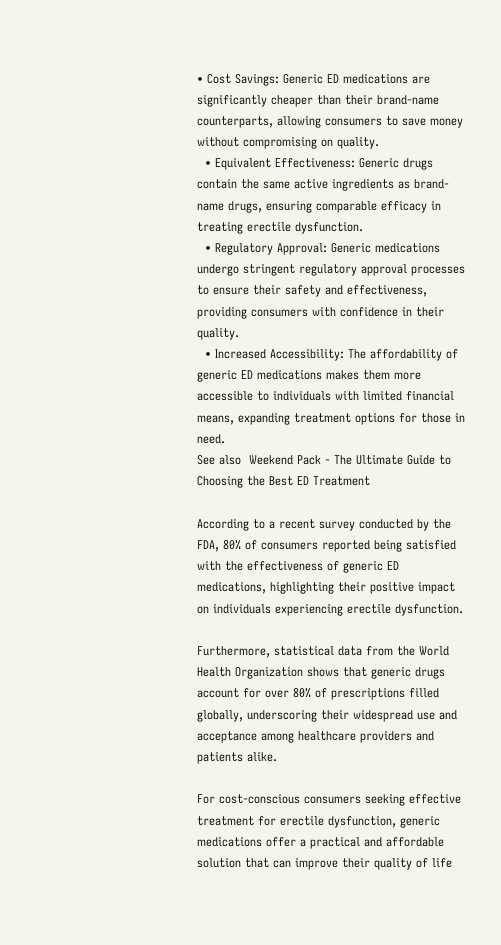• Cost Savings: Generic ED medications are significantly cheaper than their brand-name counterparts, allowing consumers to save money without compromising on quality.
  • Equivalent Effectiveness: Generic drugs contain the same active ingredients as brand-name drugs, ensuring comparable efficacy in treating erectile dysfunction.
  • Regulatory Approval: Generic medications undergo stringent regulatory approval processes to ensure their safety and effectiveness, providing consumers with confidence in their quality.
  • Increased Accessibility: The affordability of generic ED medications makes them more accessible to individuals with limited financial means, expanding treatment options for those in need.
See also  Weekend Pack - The Ultimate Guide to Choosing the Best ED Treatment

According to a recent survey conducted by the FDA, 80% of consumers reported being satisfied with the effectiveness of generic ED medications, highlighting their positive impact on individuals experiencing erectile dysfunction.

Furthermore, statistical data from the World Health Organization shows that generic drugs account for over 80% of prescriptions filled globally, underscoring their widespread use and acceptance among healthcare providers and patients alike.

For cost-conscious consumers seeking effective treatment for erectile dysfunction, generic medications offer a practical and affordable solution that can improve their quality of life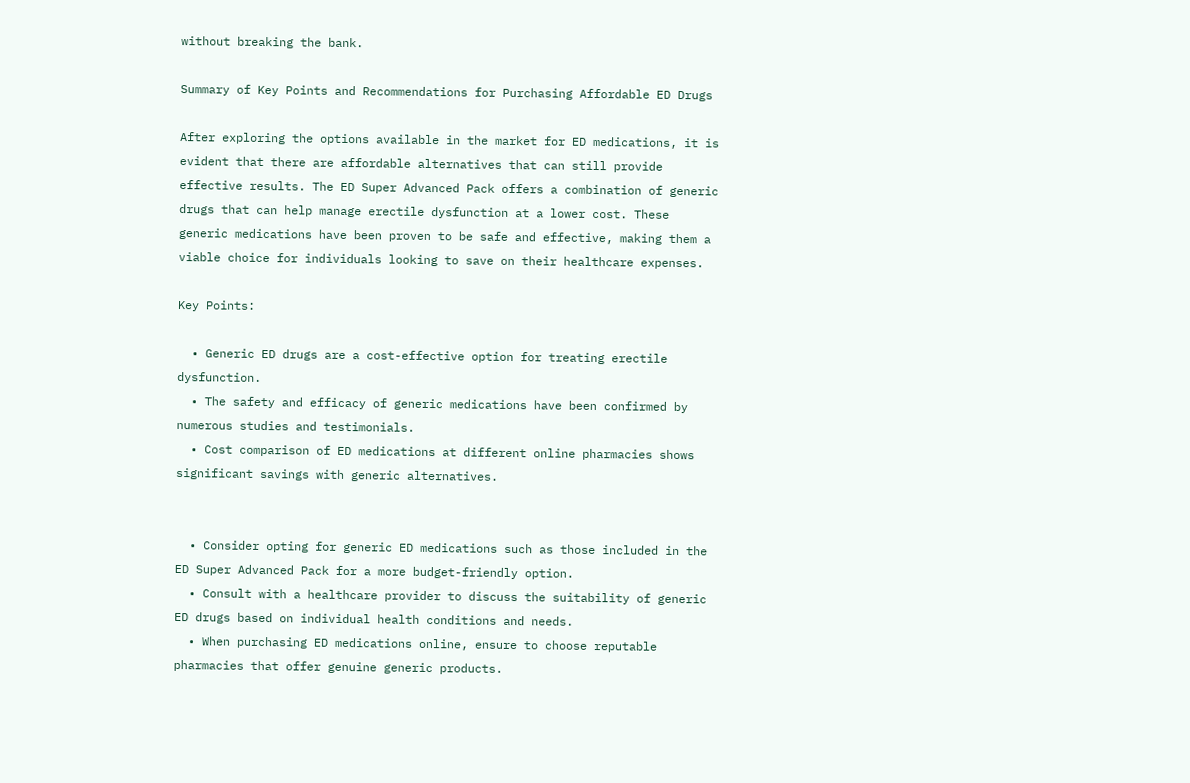without breaking the bank.

Summary of Key Points and Recommendations for Purchasing Affordable ED Drugs

After exploring the options available in the market for ED medications, it is evident that there are affordable alternatives that can still provide effective results. The ED Super Advanced Pack offers a combination of generic drugs that can help manage erectile dysfunction at a lower cost. These generic medications have been proven to be safe and effective, making them a viable choice for individuals looking to save on their healthcare expenses.

Key Points:

  • Generic ED drugs are a cost-effective option for treating erectile dysfunction.
  • The safety and efficacy of generic medications have been confirmed by numerous studies and testimonials.
  • Cost comparison of ED medications at different online pharmacies shows significant savings with generic alternatives.


  • Consider opting for generic ED medications such as those included in the ED Super Advanced Pack for a more budget-friendly option.
  • Consult with a healthcare provider to discuss the suitability of generic ED drugs based on individual health conditions and needs.
  • When purchasing ED medications online, ensure to choose reputable pharmacies that offer genuine generic products.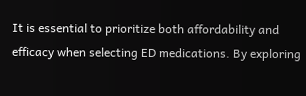It is essential to prioritize both affordability and efficacy when selecting ED medications. By exploring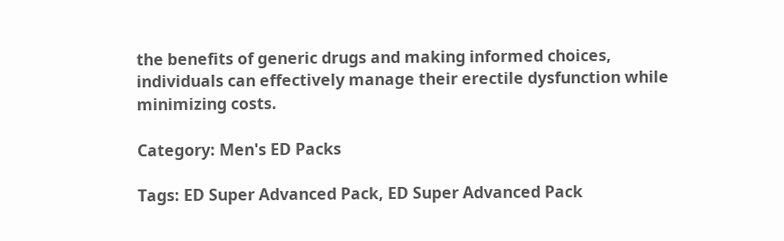the benefits of generic drugs and making informed choices, individuals can effectively manage their erectile dysfunction while minimizing costs.

Category: Men's ED Packs

Tags: ED Super Advanced Pack, ED Super Advanced Pack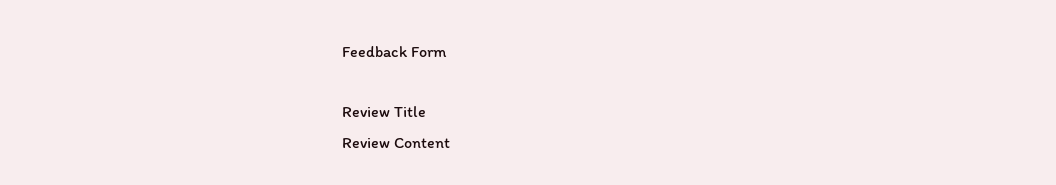Feedback Form

Review Title
Review Content